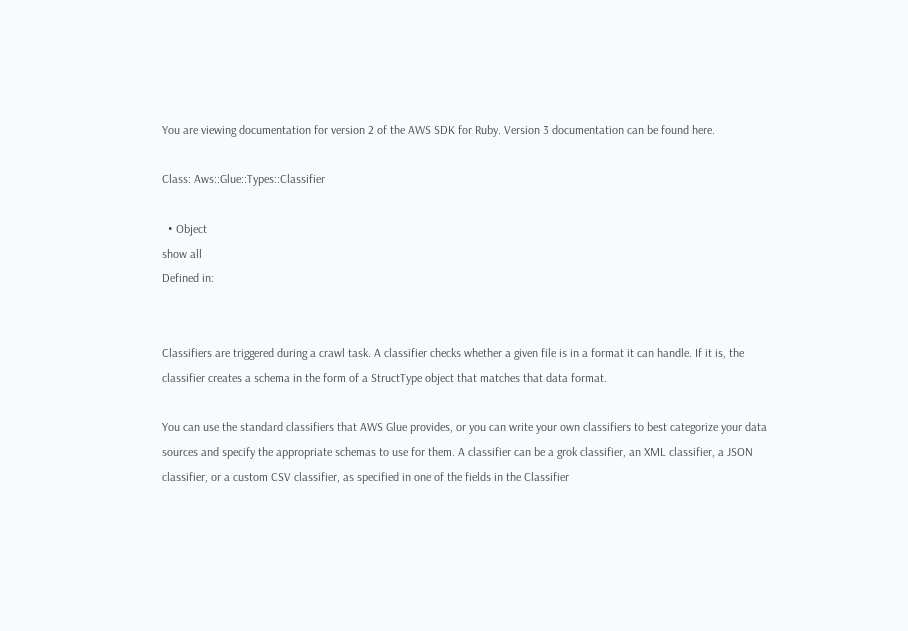You are viewing documentation for version 2 of the AWS SDK for Ruby. Version 3 documentation can be found here.

Class: Aws::Glue::Types::Classifier

  • Object
show all
Defined in:


Classifiers are triggered during a crawl task. A classifier checks whether a given file is in a format it can handle. If it is, the classifier creates a schema in the form of a StructType object that matches that data format.

You can use the standard classifiers that AWS Glue provides, or you can write your own classifiers to best categorize your data sources and specify the appropriate schemas to use for them. A classifier can be a grok classifier, an XML classifier, a JSON classifier, or a custom CSV classifier, as specified in one of the fields in the Classifier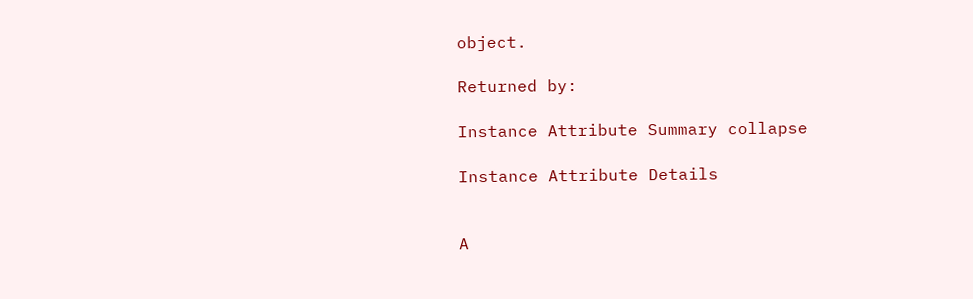object.

Returned by:

Instance Attribute Summary collapse

Instance Attribute Details


A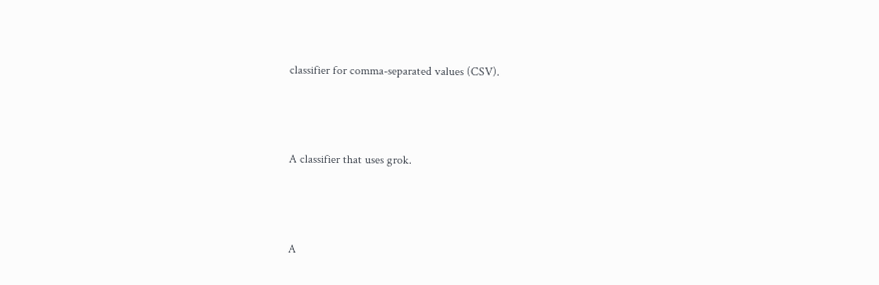classifier for comma-separated values (CSV).



A classifier that uses grok.



A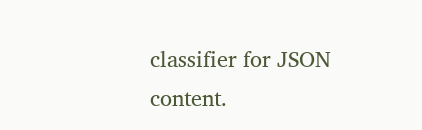classifier for JSON content.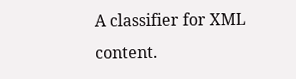A classifier for XML content.